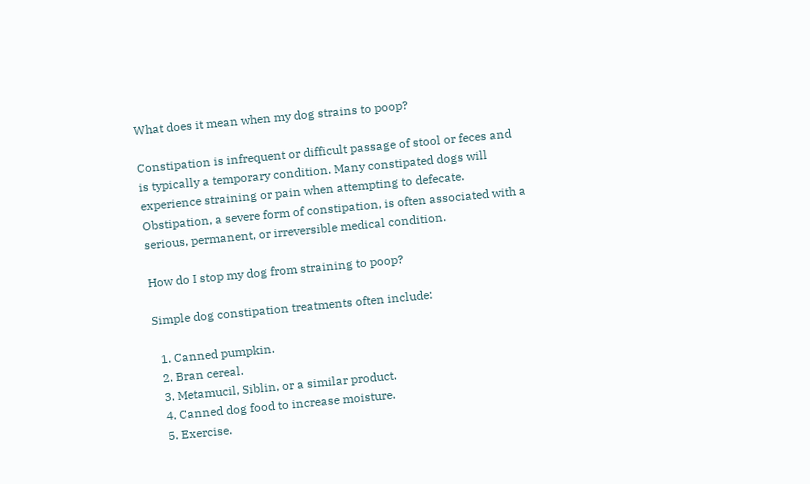What does it mean when my dog strains to poop?

Constipation is infrequent or difficult passage of stool or feces and is typically a temporary condition. Many constipated dogs will experience straining or pain when attempting to defecate. Obstipation, a severe form of constipation, is often associated with a serious, permanent, or irreversible medical condition.

How do I stop my dog from straining to poop?

Simple dog constipation treatments often include:

  1. Canned pumpkin.
  2. Bran cereal.
  3. Metamucil, Siblin, or a similar product.
  4. Canned dog food to increase moisture.
  5. Exercise.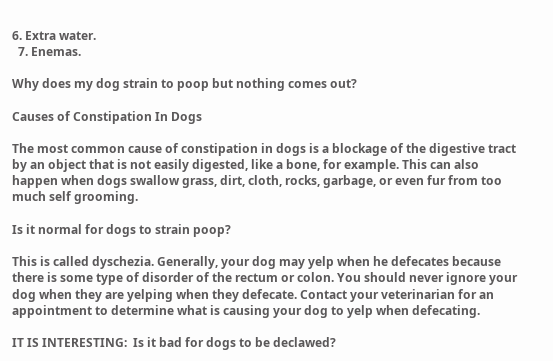6. Extra water.
  7. Enemas.

Why does my dog strain to poop but nothing comes out?

Causes of Constipation In Dogs

The most common cause of constipation in dogs is a blockage of the digestive tract by an object that is not easily digested, like a bone, for example. This can also happen when dogs swallow grass, dirt, cloth, rocks, garbage, or even fur from too much self grooming.

Is it normal for dogs to strain poop?

This is called dyschezia. Generally, your dog may yelp when he defecates because there is some type of disorder of the rectum or colon. You should never ignore your dog when they are yelping when they defecate. Contact your veterinarian for an appointment to determine what is causing your dog to yelp when defecating.

IT IS INTERESTING:  Is it bad for dogs to be declawed?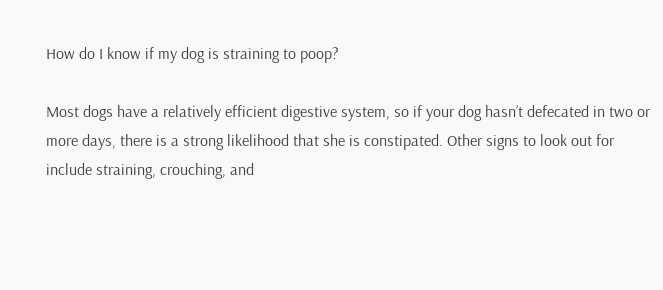How do I know if my dog is straining to poop?

Most dogs have a relatively efficient digestive system, so if your dog hasn’t defecated in two or more days, there is a strong likelihood that she is constipated. Other signs to look out for include straining, crouching, and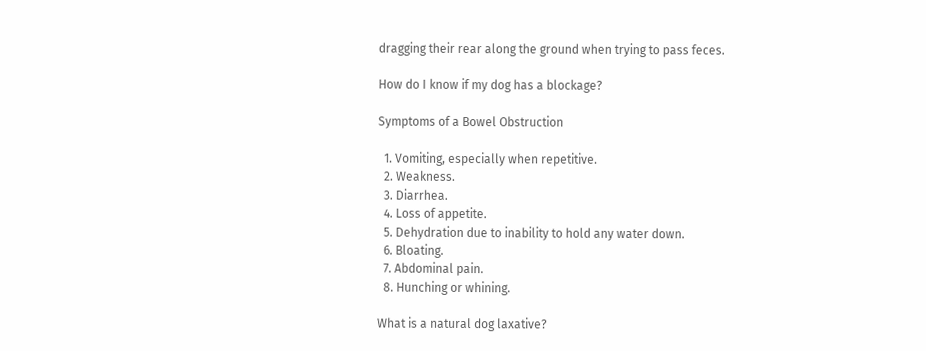dragging their rear along the ground when trying to pass feces.

How do I know if my dog has a blockage?

Symptoms of a Bowel Obstruction

  1. Vomiting, especially when repetitive.
  2. Weakness.
  3. Diarrhea.
  4. Loss of appetite.
  5. Dehydration due to inability to hold any water down.
  6. Bloating.
  7. Abdominal pain.
  8. Hunching or whining.

What is a natural dog laxative?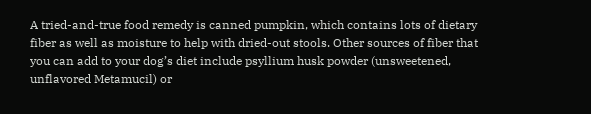A tried-and-true food remedy is canned pumpkin, which contains lots of dietary fiber as well as moisture to help with dried-out stools. Other sources of fiber that you can add to your dog’s diet include psyllium husk powder (unsweetened, unflavored Metamucil) or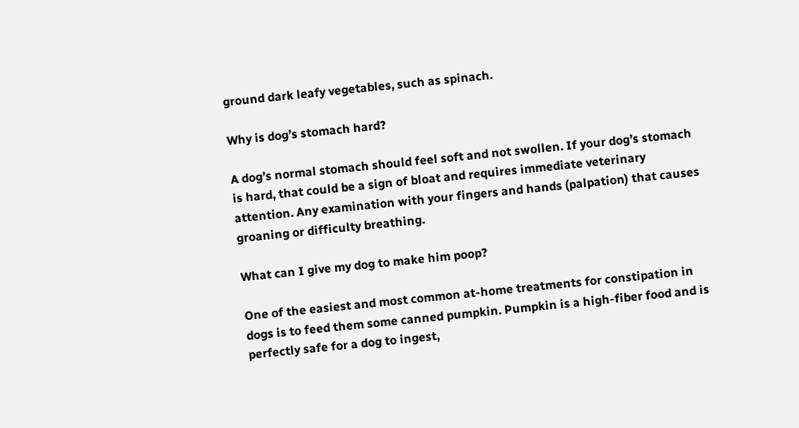ground dark leafy vegetables, such as spinach.

Why is dog’s stomach hard?

A dog’s normal stomach should feel soft and not swollen. If your dog’s stomach is hard, that could be a sign of bloat and requires immediate veterinary attention. Any examination with your fingers and hands (palpation) that causes groaning or difficulty breathing.

What can I give my dog to make him poop?

One of the easiest and most common at-home treatments for constipation in dogs is to feed them some canned pumpkin. Pumpkin is a high-fiber food and is perfectly safe for a dog to ingest,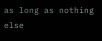as long as nothing else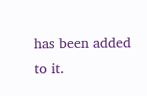has been added to it.